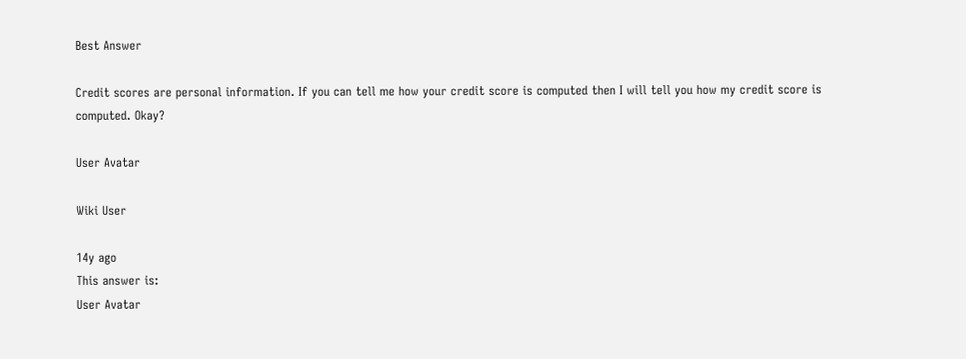Best Answer

Credit scores are personal information. If you can tell me how your credit score is computed then I will tell you how my credit score is computed. Okay?

User Avatar

Wiki User

14y ago
This answer is:
User Avatar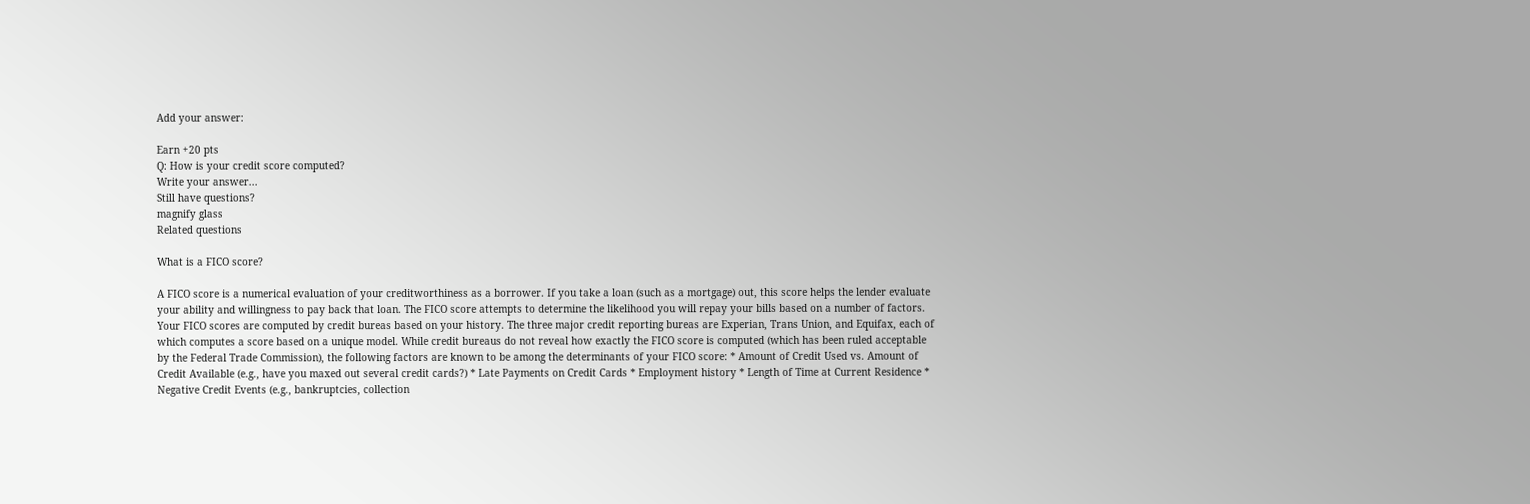Add your answer:

Earn +20 pts
Q: How is your credit score computed?
Write your answer...
Still have questions?
magnify glass
Related questions

What is a FICO score?

A FICO score is a numerical evaluation of your creditworthiness as a borrower. If you take a loan (such as a mortgage) out, this score helps the lender evaluate your ability and willingness to pay back that loan. The FICO score attempts to determine the likelihood you will repay your bills based on a number of factors. Your FICO scores are computed by credit bureas based on your history. The three major credit reporting bureas are Experian, Trans Union, and Equifax, each of which computes a score based on a unique model. While credit bureaus do not reveal how exactly the FICO score is computed (which has been ruled acceptable by the Federal Trade Commission), the following factors are known to be among the determinants of your FICO score: * Amount of Credit Used vs. Amount of Credit Available (e.g., have you maxed out several credit cards?) * Late Payments on Credit Cards * Employment history * Length of Time at Current Residence * Negative Credit Events (e.g., bankruptcies, collection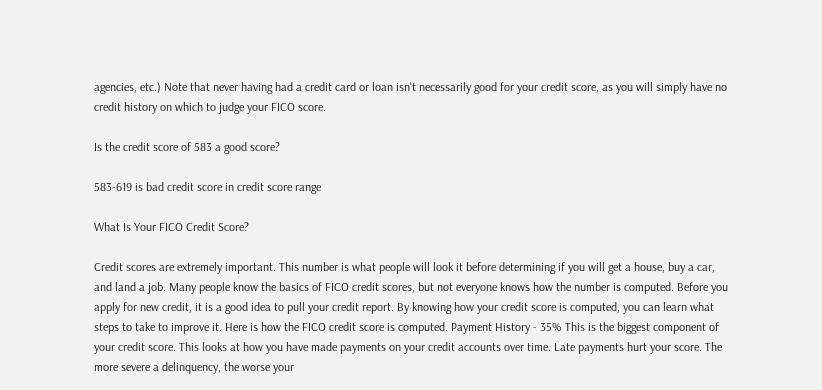agencies, etc.) Note that never having had a credit card or loan isn't necessarily good for your credit score, as you will simply have no credit history on which to judge your FICO score.

Is the credit score of 583 a good score?

583-619 is bad credit score in credit score range

What Is Your FICO Credit Score?

Credit scores are extremely important. This number is what people will look it before determining if you will get a house, buy a car, and land a job. Many people know the basics of FICO credit scores, but not everyone knows how the number is computed. Before you apply for new credit, it is a good idea to pull your credit report. By knowing how your credit score is computed, you can learn what steps to take to improve it. Here is how the FICO credit score is computed. Payment History - 35% This is the biggest component of your credit score. This looks at how you have made payments on your credit accounts over time. Late payments hurt your score. The more severe a delinquency, the worse your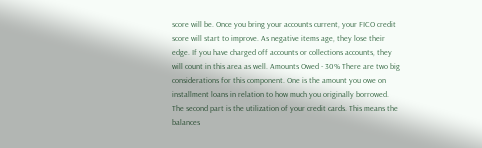score will be. Once you bring your accounts current, your FICO credit score will start to improve. As negative items age, they lose their edge. If you have charged off accounts or collections accounts, they will count in this area as well. Amounts Owed - 30% There are two big considerations for this component. One is the amount you owe on installment loans in relation to how much you originally borrowed. The second part is the utilization of your credit cards. This means the balances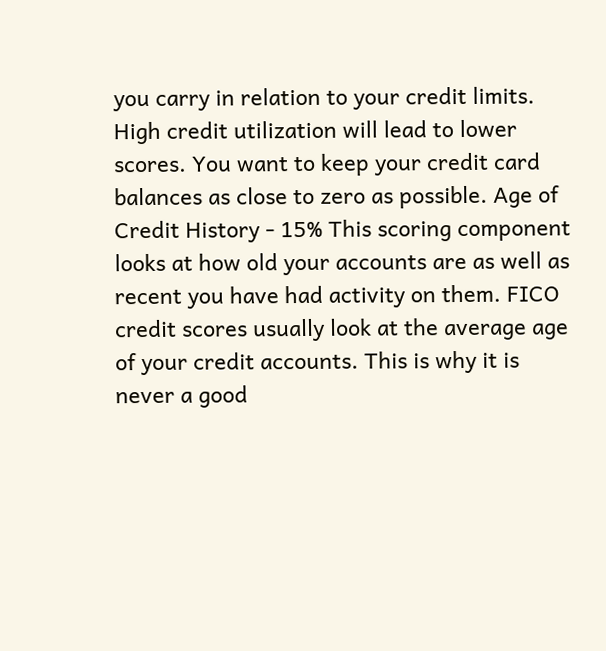you carry in relation to your credit limits. High credit utilization will lead to lower scores. You want to keep your credit card balances as close to zero as possible. Age of Credit History - 15% This scoring component looks at how old your accounts are as well as recent you have had activity on them. FICO credit scores usually look at the average age of your credit accounts. This is why it is never a good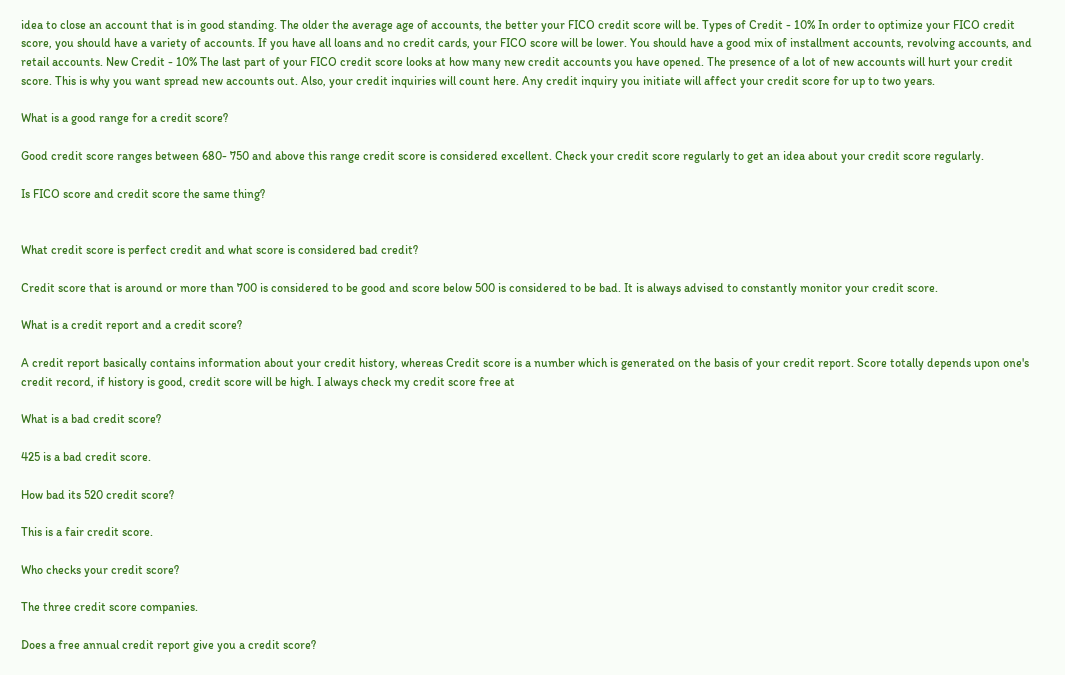idea to close an account that is in good standing. The older the average age of accounts, the better your FICO credit score will be. Types of Credit - 10% In order to optimize your FICO credit score, you should have a variety of accounts. If you have all loans and no credit cards, your FICO score will be lower. You should have a good mix of installment accounts, revolving accounts, and retail accounts. New Credit - 10% The last part of your FICO credit score looks at how many new credit accounts you have opened. The presence of a lot of new accounts will hurt your credit score. This is why you want spread new accounts out. Also, your credit inquiries will count here. Any credit inquiry you initiate will affect your credit score for up to two years.

What is a good range for a credit score?

Good credit score ranges between 680- 750 and above this range credit score is considered excellent. Check your credit score regularly to get an idea about your credit score regularly.

Is FICO score and credit score the same thing?


What credit score is perfect credit and what score is considered bad credit?

Credit score that is around or more than 700 is considered to be good and score below 500 is considered to be bad. It is always advised to constantly monitor your credit score.

What is a credit report and a credit score?

A credit report basically contains information about your credit history, whereas Credit score is a number which is generated on the basis of your credit report. Score totally depends upon one's credit record, if history is good, credit score will be high. I always check my credit score free at

What is a bad credit score?

425 is a bad credit score.

How bad its 520 credit score?

This is a fair credit score.

Who checks your credit score?

The three credit score companies.

Does a free annual credit report give you a credit score?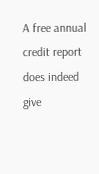A free annual credit report does indeed give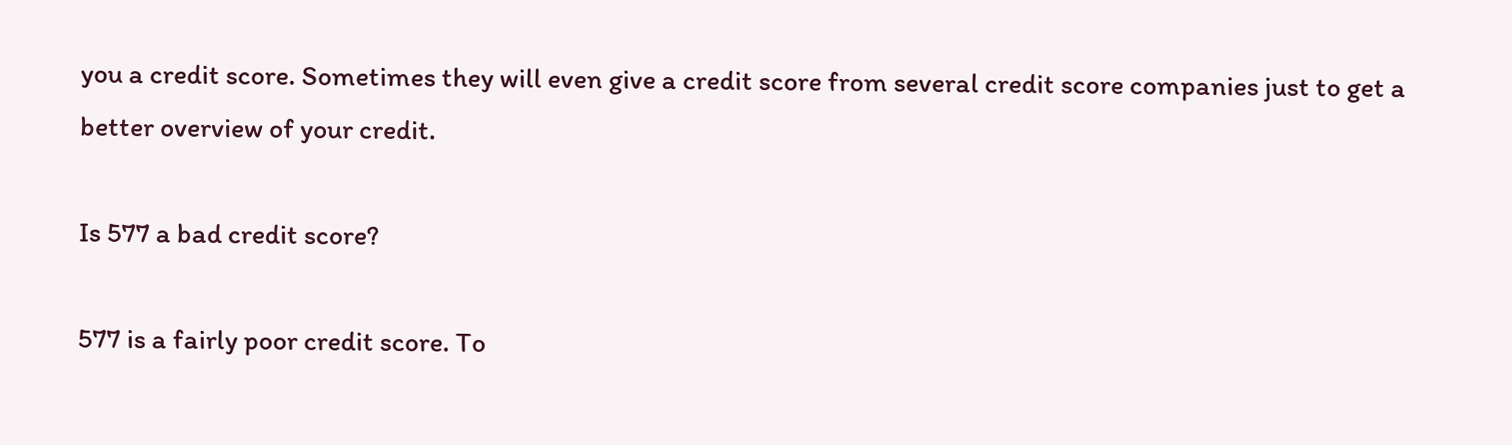you a credit score. Sometimes they will even give a credit score from several credit score companies just to get a better overview of your credit.

Is 577 a bad credit score?

577 is a fairly poor credit score. To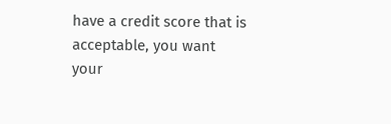have a credit score that is acceptable, you want your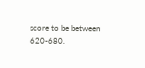score to be between 620-680.